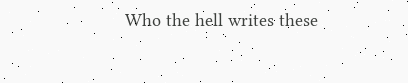Who the hell writes these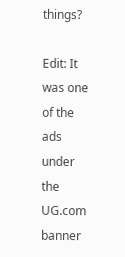things?

Edit: It was one of the ads under the UG.com banner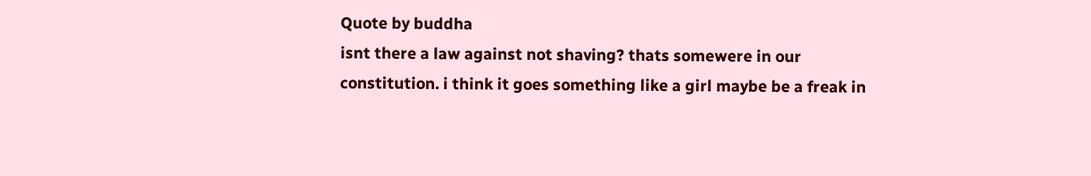Quote by buddha
isnt there a law against not shaving? thats somewere in our constitution. i think it goes something like a girl maybe be a freak in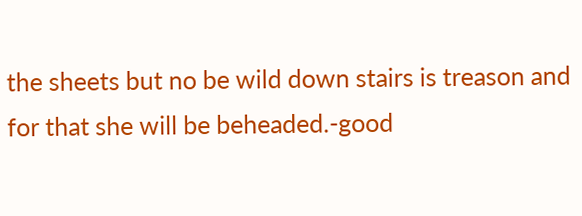the sheets but no be wild down stairs is treason and for that she will be beheaded.-good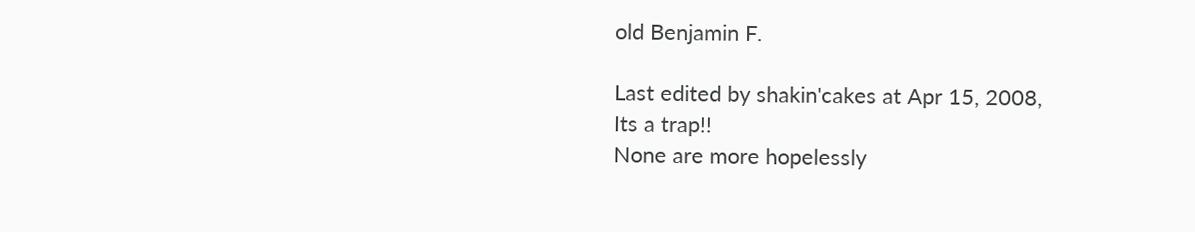old Benjamin F.

Last edited by shakin'cakes at Apr 15, 2008,
Its a trap!!
None are more hopelessly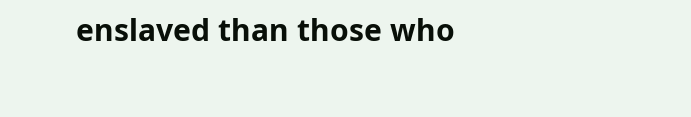enslaved than those who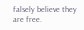falsely believe they are free.